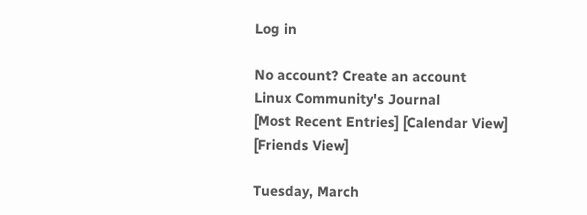Log in

No account? Create an account
Linux Community's Journal
[Most Recent Entries] [Calendar View] [Friends View]

Tuesday, March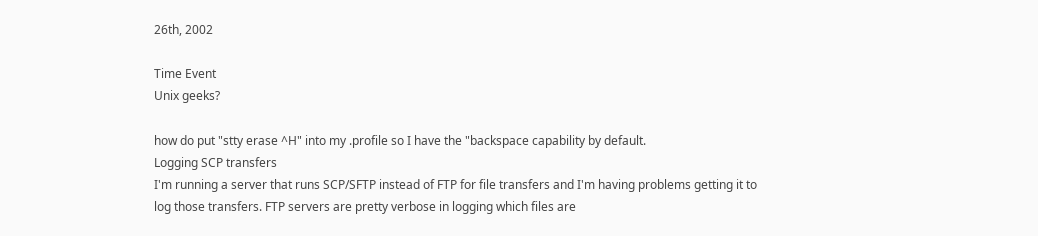26th, 2002

Time Event
Unix geeks?

how do put "stty erase ^H" into my .profile so I have the "backspace capability by default.
Logging SCP transfers
I'm running a server that runs SCP/SFTP instead of FTP for file transfers and I'm having problems getting it to log those transfers. FTP servers are pretty verbose in logging which files are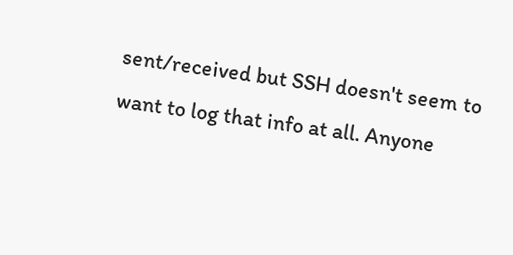sent/received but SSH doesn't seem to want to log that info at all. Anyone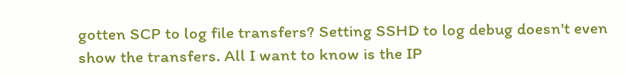gotten SCP to log file transfers? Setting SSHD to log debug doesn't even show the transfers. All I want to know is the IP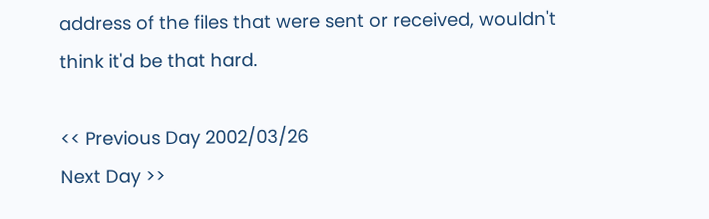address of the files that were sent or received, wouldn't think it'd be that hard.

<< Previous Day 2002/03/26
Next Day >>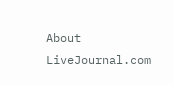About LiveJournal.com